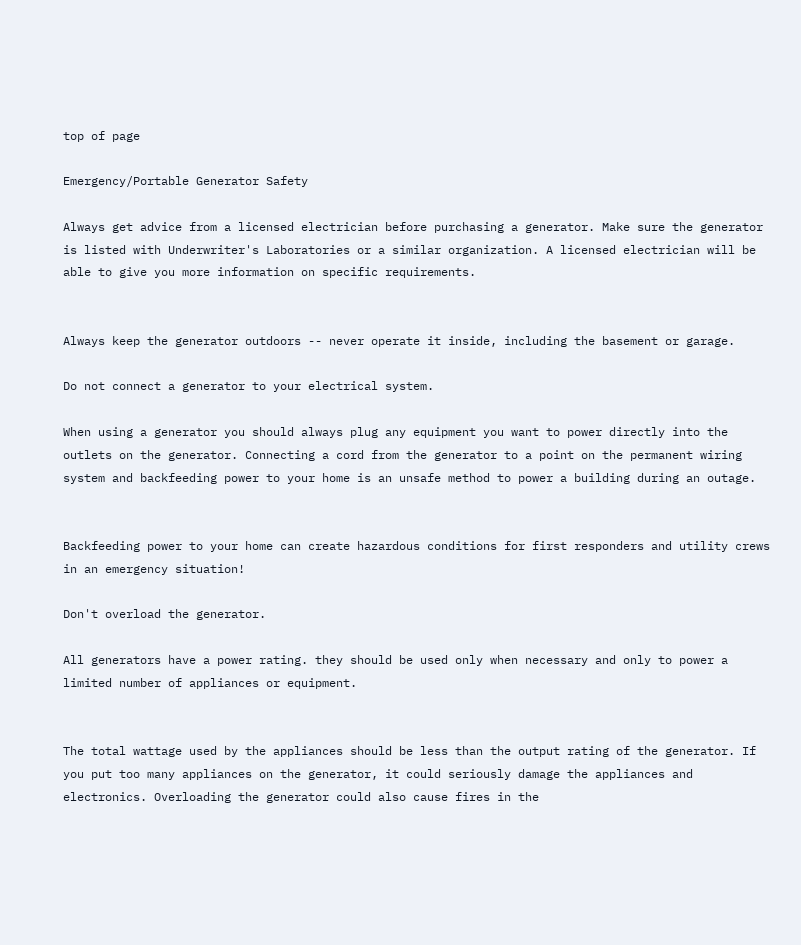top of page

Emergency/Portable Generator Safety

Always get advice from a licensed electrician before purchasing a generator. Make sure the generator is listed with Underwriter's Laboratories or a similar organization. A licensed electrician will be able to give you more information on specific requirements.


Always keep the generator outdoors -- never operate it inside, including the basement or garage.

Do not connect a generator to your electrical system.

When using a generator you should always plug any equipment you want to power directly into the outlets on the generator. Connecting a cord from the generator to a point on the permanent wiring system and backfeeding power to your home is an unsafe method to power a building during an outage.


Backfeeding power to your home can create hazardous conditions for first responders and utility crews in an emergency situation!

Don't overload the generator.

All generators have a power rating. they should be used only when necessary and only to power a limited number of appliances or equipment.


The total wattage used by the appliances should be less than the output rating of the generator. If you put too many appliances on the generator, it could seriously damage the appliances and electronics. Overloading the generator could also cause fires in the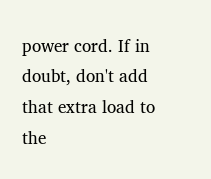power cord. If in doubt, don't add that extra load to the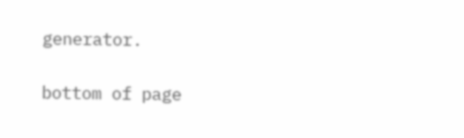generator.

bottom of page